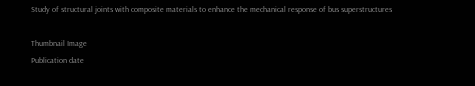Study of structural joints with composite materials to enhance the mechanical response of bus superstructures

Thumbnail Image
Publication date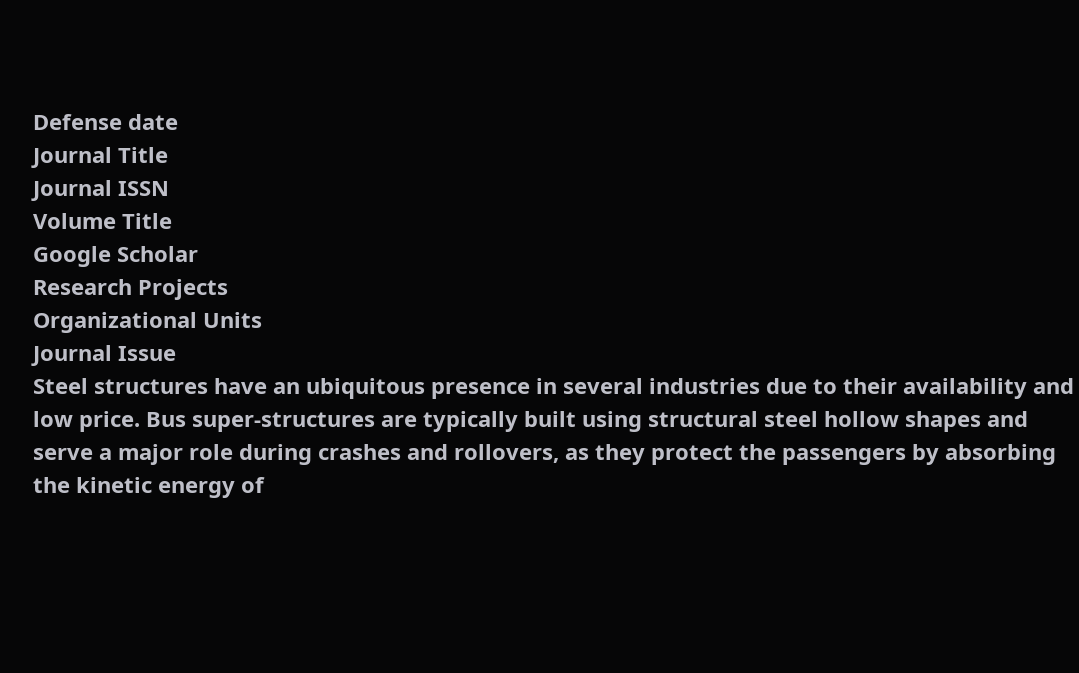Defense date
Journal Title
Journal ISSN
Volume Title
Google Scholar
Research Projects
Organizational Units
Journal Issue
Steel structures have an ubiquitous presence in several industries due to their availability and low price. Bus super-structures are typically built using structural steel hollow shapes and serve a major role during crashes and rollovers, as they protect the passengers by absorbing the kinetic energy of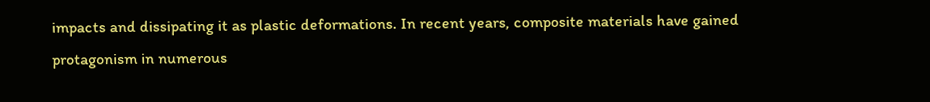impacts and dissipating it as plastic deformations. In recent years, composite materials have gained protagonism in numerous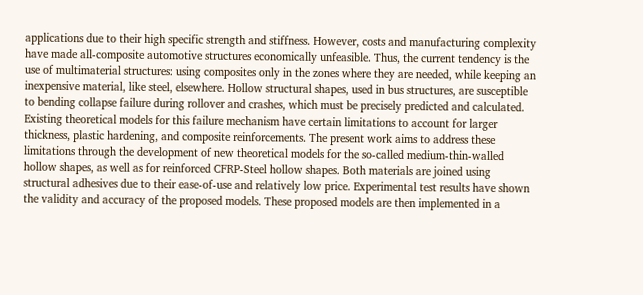applications due to their high specific strength and stiffness. However, costs and manufacturing complexity have made all-composite automotive structures economically unfeasible. Thus, the current tendency is the use of multimaterial structures: using composites only in the zones where they are needed, while keeping an inexpensive material, like steel, elsewhere. Hollow structural shapes, used in bus structures, are susceptible to bending collapse failure during rollover and crashes, which must be precisely predicted and calculated. Existing theoretical models for this failure mechanism have certain limitations to account for larger thickness, plastic hardening, and composite reinforcements. The present work aims to address these limitations through the development of new theoretical models for the so-called medium-thin-walled hollow shapes, as well as for reinforced CFRP-Steel hollow shapes. Both materials are joined using structural adhesives due to their ease-of-use and relatively low price. Experimental test results have shown the validity and accuracy of the proposed models. These proposed models are then implemented in a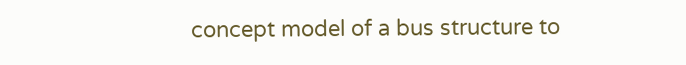concept model of a bus structure to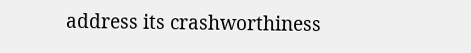address its crashworthiness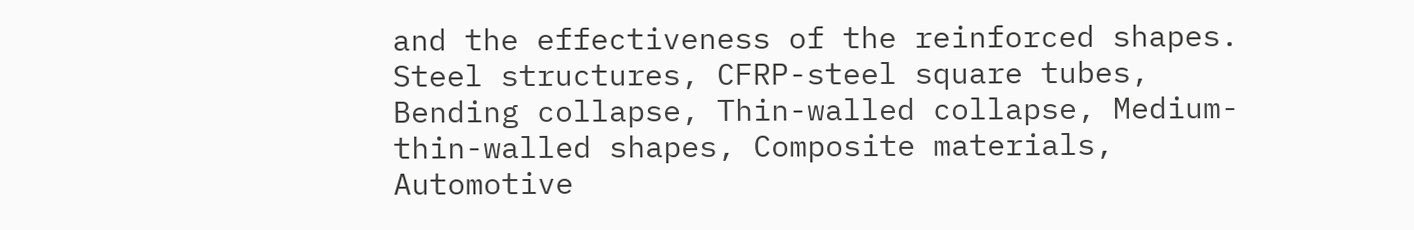and the effectiveness of the reinforced shapes.
Steel structures, CFRP-steel square tubes, Bending collapse, Thin-walled collapse, Medium-thin-walled shapes, Composite materials, Automotive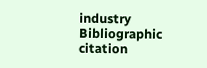industry
Bibliographic citation